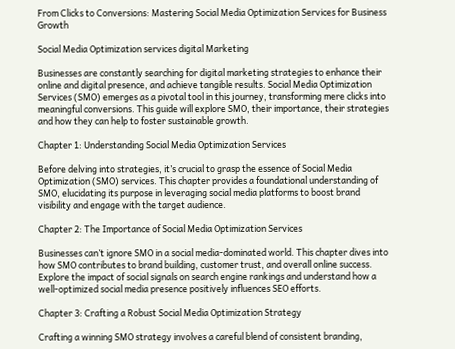From Clicks to Conversions: Mastering Social Media Optimization Services for Business Growth

Social Media Optimization services digital Marketing

Businesses are constantly searching for digital marketing strategies to enhance their online and digital presence, and achieve tangible results. Social Media Optimization Services (SMO) emerges as a pivotal tool in this journey, transforming mere clicks into meaningful conversions. This guide will explore SMO, their importance, their strategies and how they can help to foster sustainable growth.

Chapter 1: Understanding Social Media Optimization Services

Before delving into strategies, it’s crucial to grasp the essence of Social Media Optimization (SMO) services. This chapter provides a foundational understanding of SMO, elucidating its purpose in leveraging social media platforms to boost brand visibility and engage with the target audience.

Chapter 2: The Importance of Social Media Optimization Services

Businesses can’t ignore SMO in a social media-dominated world. This chapter dives into how SMO contributes to brand building, customer trust, and overall online success. Explore the impact of social signals on search engine rankings and understand how a well-optimized social media presence positively influences SEO efforts.

Chapter 3: Crafting a Robust Social Media Optimization Strategy

Crafting a winning SMO strategy involves a careful blend of consistent branding,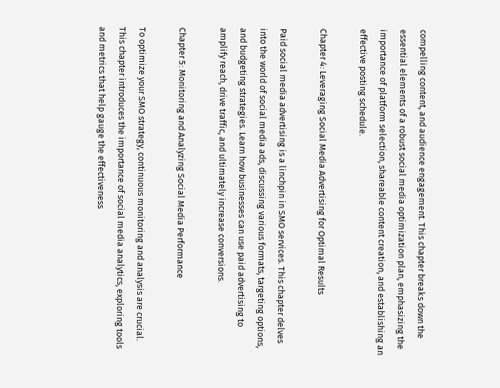compelling content, and audience engagement. This chapter breaks down the essential elements of a robust social media optimization plan, emphasizing the importance of platform selection, shareable content creation, and establishing an effective posting schedule.

Chapter 4: Leveraging Social Media Advertising for Optimal Results

Paid social media advertising is a linchpin in SMO services. This chapter delves into the world of social media ads, discussing various formats, targeting options, and budgeting strategies. Learn how businesses can use paid advertising to amplify reach, drive traffic, and ultimately increase conversions.

Chapter 5: Monitoring and Analyzing Social Media Performance

To optimize your SMO strategy, continuous monitoring and analysis are crucial. This chapter introduces the importance of social media analytics, exploring tools and metrics that help gauge the effectiveness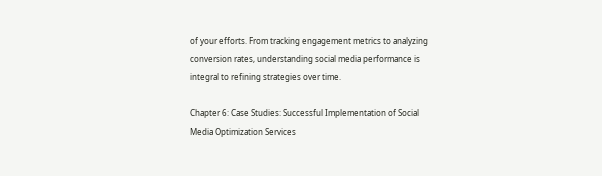of your efforts. From tracking engagement metrics to analyzing conversion rates, understanding social media performance is integral to refining strategies over time.

Chapter 6: Case Studies: Successful Implementation of Social Media Optimization Services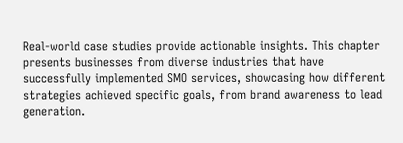Real-world case studies provide actionable insights. This chapter presents businesses from diverse industries that have successfully implemented SMO services, showcasing how different strategies achieved specific goals, from brand awareness to lead generation.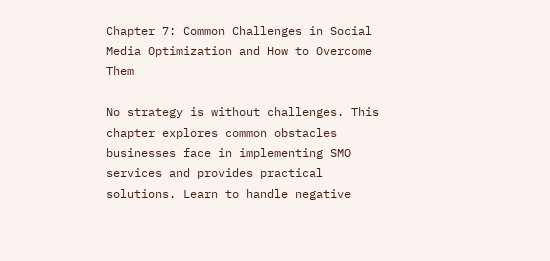Chapter 7: Common Challenges in Social Media Optimization and How to Overcome Them

No strategy is without challenges. This chapter explores common obstacles businesses face in implementing SMO services and provides practical solutions. Learn to handle negative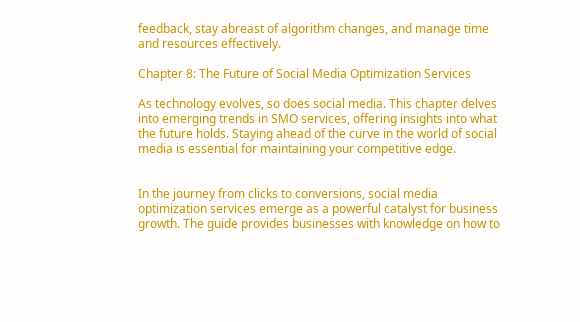feedback, stay abreast of algorithm changes, and manage time and resources effectively.

Chapter 8: The Future of Social Media Optimization Services

As technology evolves, so does social media. This chapter delves into emerging trends in SMO services, offering insights into what the future holds. Staying ahead of the curve in the world of social media is essential for maintaining your competitive edge.


In the journey from clicks to conversions, social media optimization services emerge as a powerful catalyst for business growth. The guide provides businesses with knowledge on how to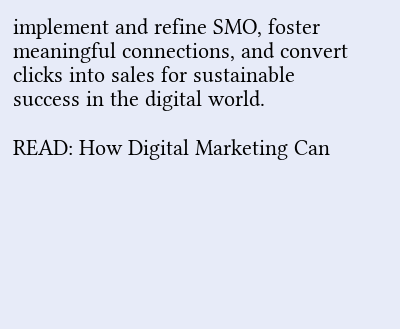implement and refine SMO, foster meaningful connections, and convert clicks into sales for sustainable success in the digital world.

READ: How Digital Marketing Can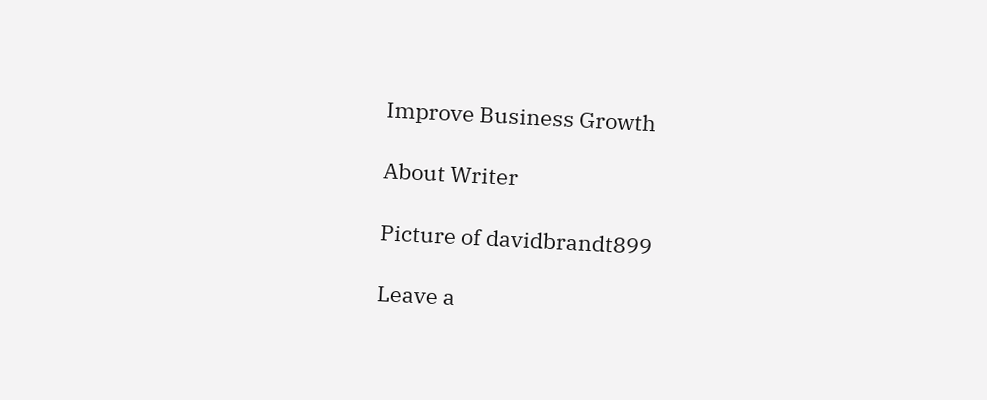Improve Business Growth

About Writer

Picture of davidbrandt899

Leave a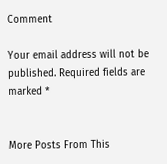Comment

Your email address will not be published. Required fields are marked *


More Posts From This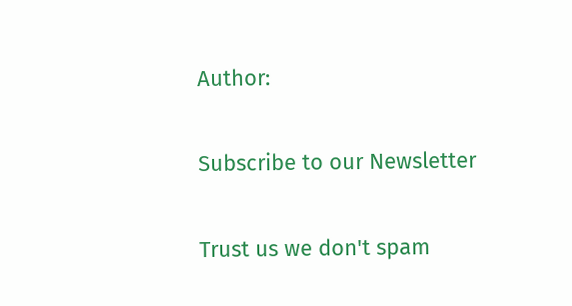Author:

Subscribe to our Newsletter

Trust us we don't spam